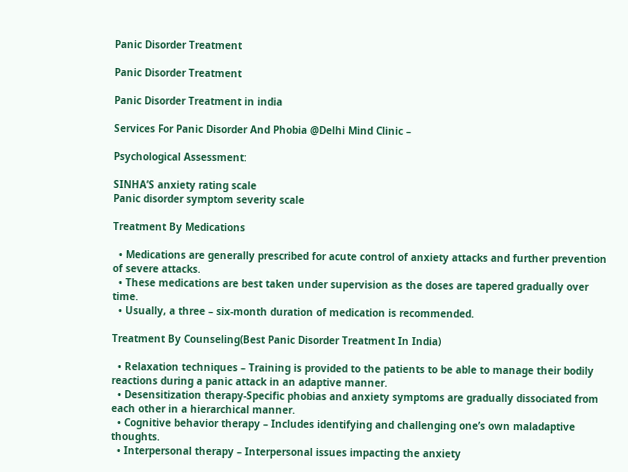Panic Disorder Treatment

Panic Disorder Treatment

Panic Disorder Treatment in india

Services For Panic Disorder And Phobia @Delhi Mind Clinic –

Psychological Assessment:

SINHA’S anxiety rating scale
Panic disorder symptom severity scale

Treatment By Medications

  • Medications are generally prescribed for acute control of anxiety attacks and further prevention of severe attacks.
  • These medications are best taken under supervision as the doses are tapered gradually over time.
  • Usually, a three – six-month duration of medication is recommended.

Treatment By Counseling(Best Panic Disorder Treatment In India)

  • Relaxation techniques – Training is provided to the patients to be able to manage their bodily reactions during a panic attack in an adaptive manner.
  • Desensitization therapy-Specific phobias and anxiety symptoms are gradually dissociated from each other in a hierarchical manner.
  • Cognitive behavior therapy – Includes identifying and challenging one’s own maladaptive thoughts.
  • Interpersonal therapy – Interpersonal issues impacting the anxiety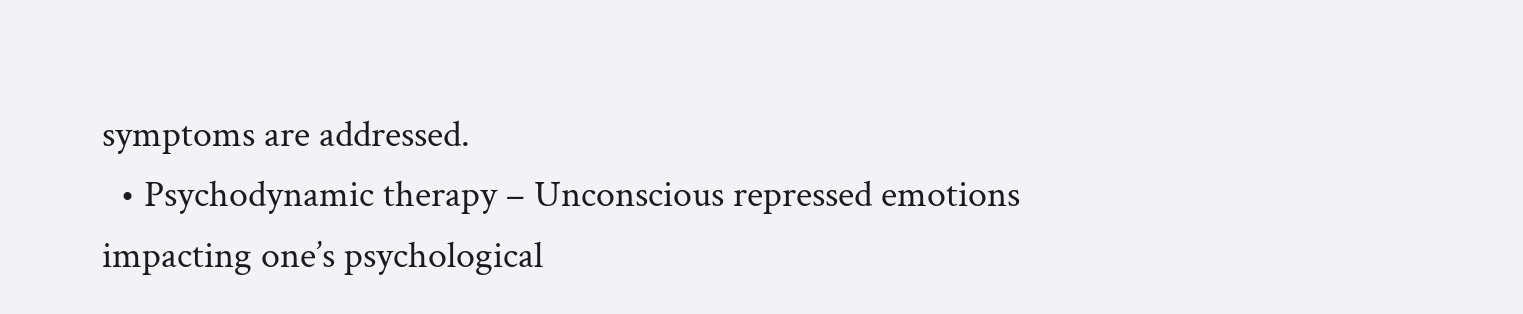symptoms are addressed.
  • Psychodynamic therapy – Unconscious repressed emotions impacting one’s psychological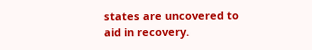states are uncovered to aid in recovery.